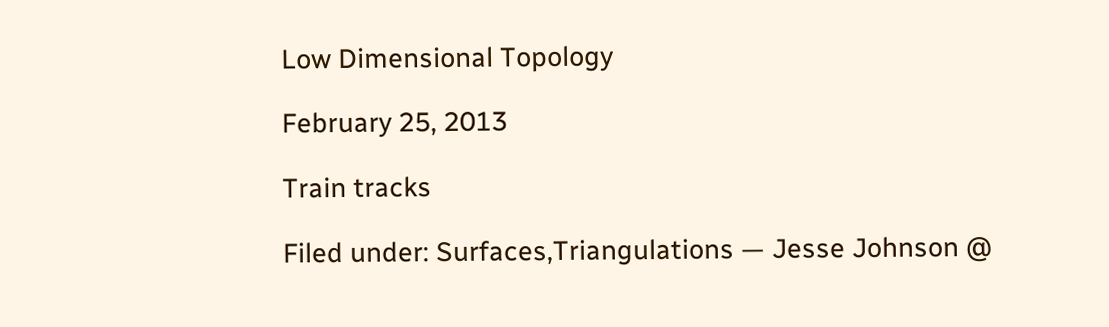Low Dimensional Topology

February 25, 2013

Train tracks

Filed under: Surfaces,Triangulations — Jesse Johnson @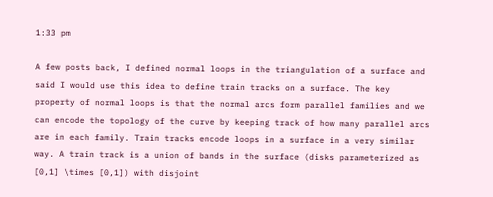1:33 pm

A few posts back, I defined normal loops in the triangulation of a surface and said I would use this idea to define train tracks on a surface. The key property of normal loops is that the normal arcs form parallel families and we can encode the topology of the curve by keeping track of how many parallel arcs are in each family. Train tracks encode loops in a surface in a very similar way. A train track is a union of bands in the surface (disks parameterized as [0,1] \times [0,1]) with disjoint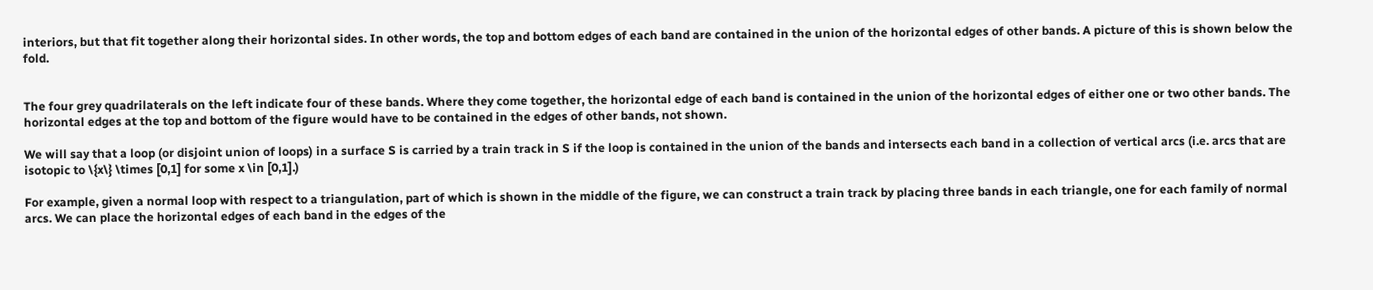interiors, but that fit together along their horizontal sides. In other words, the top and bottom edges of each band are contained in the union of the horizontal edges of other bands. A picture of this is shown below the fold.


The four grey quadrilaterals on the left indicate four of these bands. Where they come together, the horizontal edge of each band is contained in the union of the horizontal edges of either one or two other bands. The horizontal edges at the top and bottom of the figure would have to be contained in the edges of other bands, not shown.

We will say that a loop (or disjoint union of loops) in a surface S is carried by a train track in S if the loop is contained in the union of the bands and intersects each band in a collection of vertical arcs (i.e. arcs that are isotopic to \{x\} \times [0,1] for some x \in [0,1].)

For example, given a normal loop with respect to a triangulation, part of which is shown in the middle of the figure, we can construct a train track by placing three bands in each triangle, one for each family of normal arcs. We can place the horizontal edges of each band in the edges of the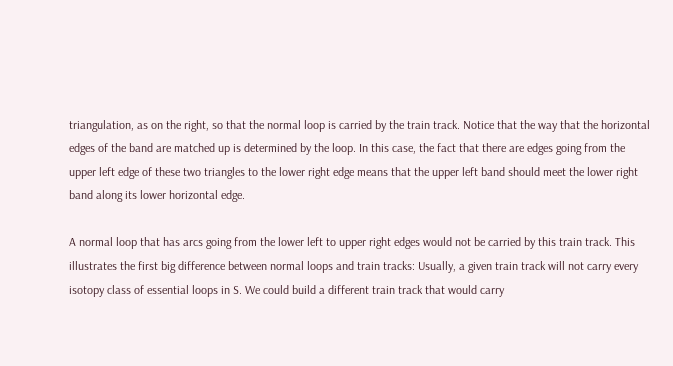triangulation, as on the right, so that the normal loop is carried by the train track. Notice that the way that the horizontal edges of the band are matched up is determined by the loop. In this case, the fact that there are edges going from the upper left edge of these two triangles to the lower right edge means that the upper left band should meet the lower right band along its lower horizontal edge.

A normal loop that has arcs going from the lower left to upper right edges would not be carried by this train track. This illustrates the first big difference between normal loops and train tracks: Usually, a given train track will not carry every isotopy class of essential loops in S. We could build a different train track that would carry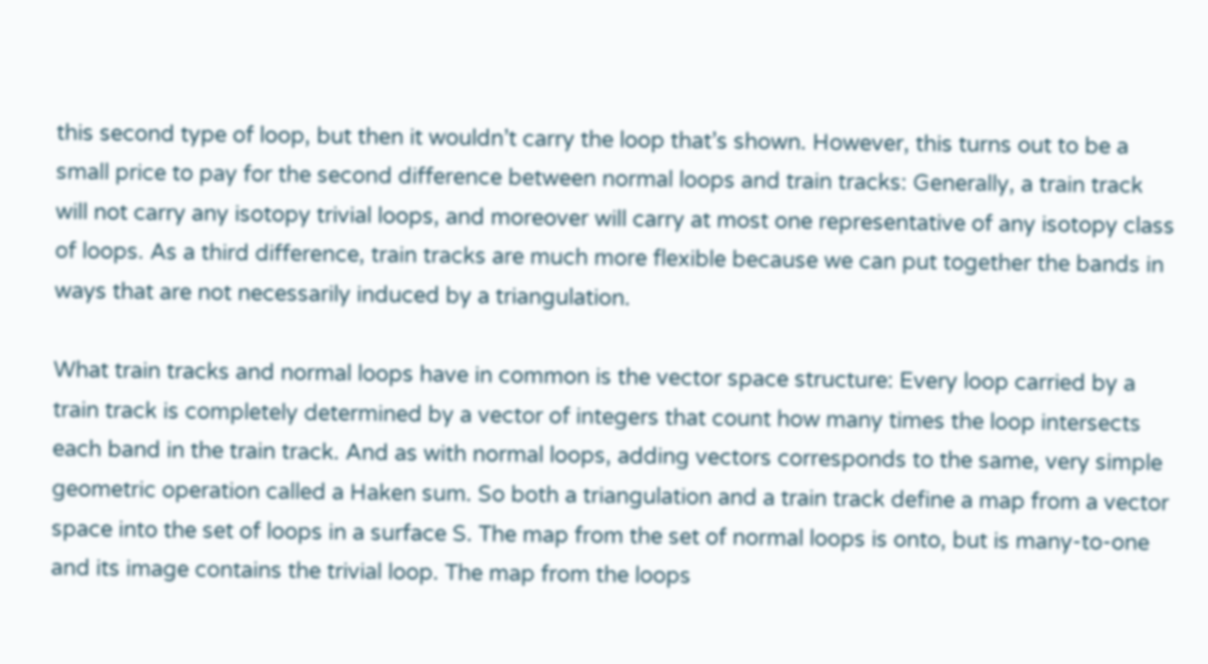this second type of loop, but then it wouldn’t carry the loop that’s shown. However, this turns out to be a small price to pay for the second difference between normal loops and train tracks: Generally, a train track will not carry any isotopy trivial loops, and moreover will carry at most one representative of any isotopy class of loops. As a third difference, train tracks are much more flexible because we can put together the bands in ways that are not necessarily induced by a triangulation.

What train tracks and normal loops have in common is the vector space structure: Every loop carried by a train track is completely determined by a vector of integers that count how many times the loop intersects each band in the train track. And as with normal loops, adding vectors corresponds to the same, very simple geometric operation called a Haken sum. So both a triangulation and a train track define a map from a vector space into the set of loops in a surface S. The map from the set of normal loops is onto, but is many-to-one and its image contains the trivial loop. The map from the loops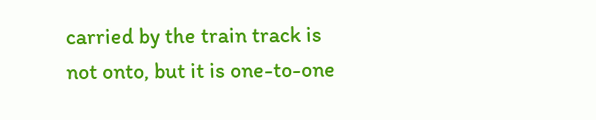carried by the train track is not onto, but it is one-to-one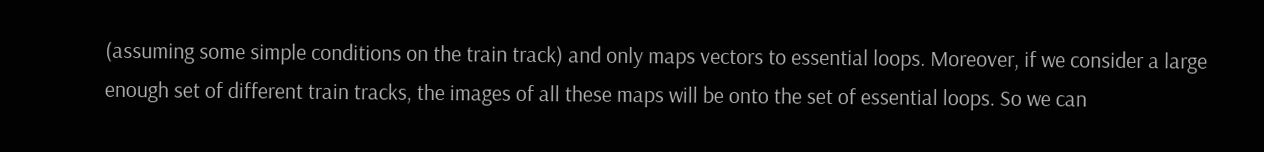(assuming some simple conditions on the train track) and only maps vectors to essential loops. Moreover, if we consider a large enough set of different train tracks, the images of all these maps will be onto the set of essential loops. So we can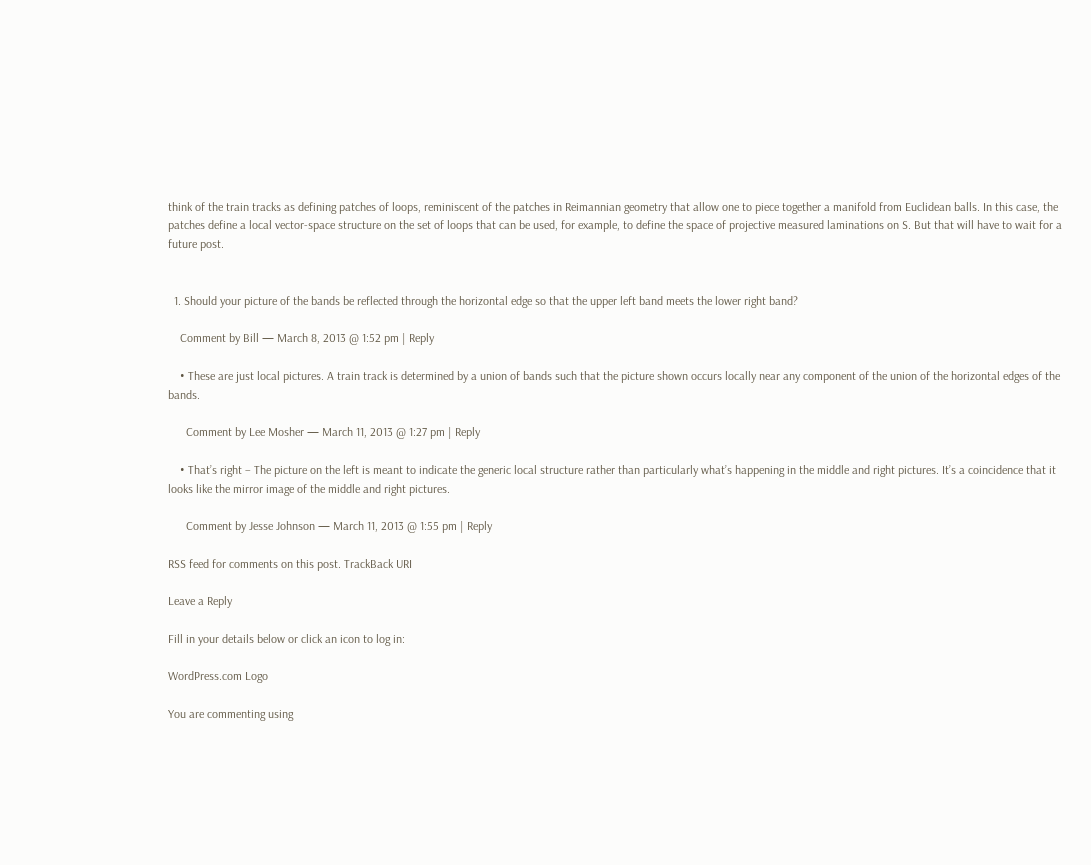think of the train tracks as defining patches of loops, reminiscent of the patches in Reimannian geometry that allow one to piece together a manifold from Euclidean balls. In this case, the patches define a local vector-space structure on the set of loops that can be used, for example, to define the space of projective measured laminations on S. But that will have to wait for a future post.


  1. Should your picture of the bands be reflected through the horizontal edge so that the upper left band meets the lower right band?

    Comment by Bill — March 8, 2013 @ 1:52 pm | Reply

    • These are just local pictures. A train track is determined by a union of bands such that the picture shown occurs locally near any component of the union of the horizontal edges of the bands.

      Comment by Lee Mosher — March 11, 2013 @ 1:27 pm | Reply

    • That’s right – The picture on the left is meant to indicate the generic local structure rather than particularly what’s happening in the middle and right pictures. It’s a coincidence that it looks like the mirror image of the middle and right pictures.

      Comment by Jesse Johnson — March 11, 2013 @ 1:55 pm | Reply

RSS feed for comments on this post. TrackBack URI

Leave a Reply

Fill in your details below or click an icon to log in:

WordPress.com Logo

You are commenting using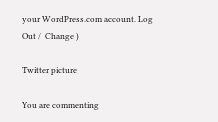your WordPress.com account. Log Out /  Change )

Twitter picture

You are commenting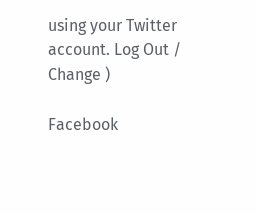using your Twitter account. Log Out /  Change )

Facebook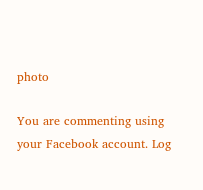photo

You are commenting using your Facebook account. Log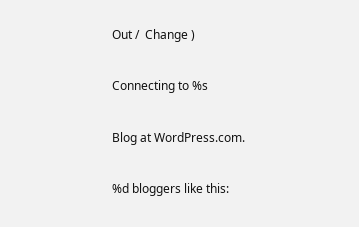Out /  Change )

Connecting to %s

Blog at WordPress.com.

%d bloggers like this: